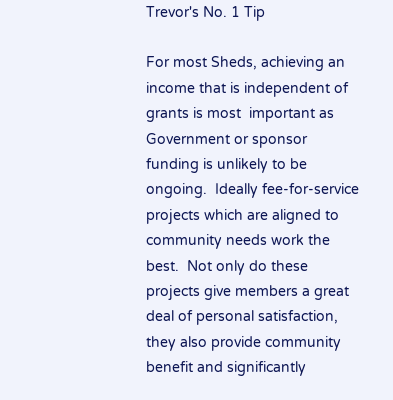Trevor's No. 1 Tip

For most Sheds, achieving an income that is independent of grants is most  important as Government or sponsor funding is unlikely to be ongoing.  Ideally fee-for-service projects which are aligned to community needs work the best.  Not only do these projects give members a great deal of personal satisfaction, they also provide community benefit and significantly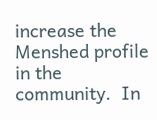increase the Menshed profile in the community.  In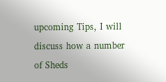upcoming Tips, I will discuss how a number of Sheds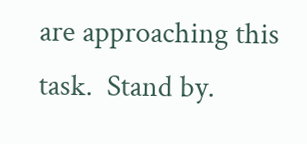are approaching this task.  Stand by.